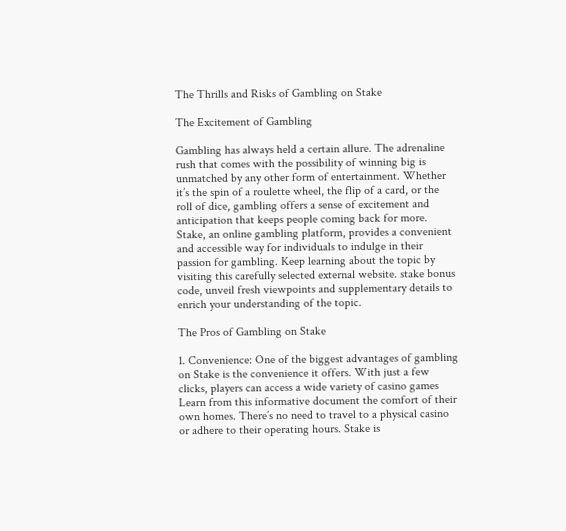The Thrills and Risks of Gambling on Stake

The Excitement of Gambling

Gambling has always held a certain allure. The adrenaline rush that comes with the possibility of winning big is unmatched by any other form of entertainment. Whether it’s the spin of a roulette wheel, the flip of a card, or the roll of dice, gambling offers a sense of excitement and anticipation that keeps people coming back for more. Stake, an online gambling platform, provides a convenient and accessible way for individuals to indulge in their passion for gambling. Keep learning about the topic by visiting this carefully selected external website. stake bonus code, unveil fresh viewpoints and supplementary details to enrich your understanding of the topic.

The Pros of Gambling on Stake

1. Convenience: One of the biggest advantages of gambling on Stake is the convenience it offers. With just a few clicks, players can access a wide variety of casino games Learn from this informative document the comfort of their own homes. There’s no need to travel to a physical casino or adhere to their operating hours. Stake is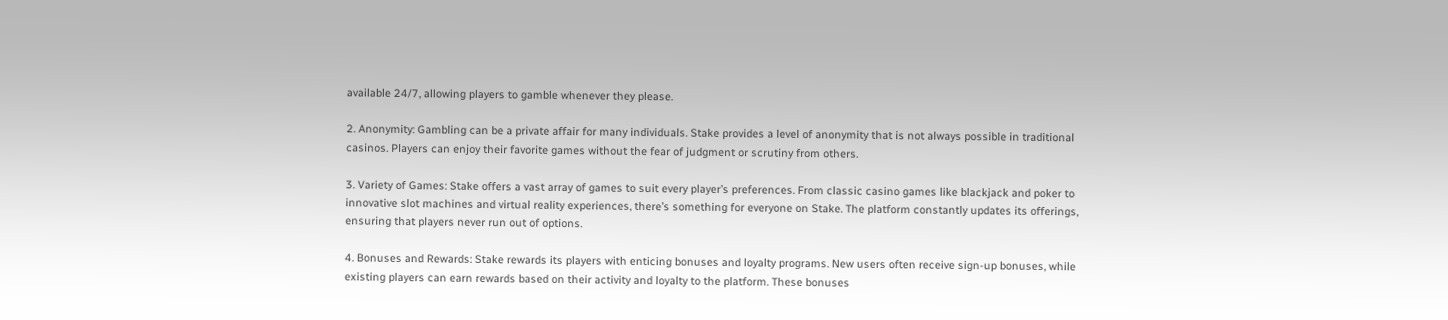available 24/7, allowing players to gamble whenever they please.

2. Anonymity: Gambling can be a private affair for many individuals. Stake provides a level of anonymity that is not always possible in traditional casinos. Players can enjoy their favorite games without the fear of judgment or scrutiny from others.

3. Variety of Games: Stake offers a vast array of games to suit every player’s preferences. From classic casino games like blackjack and poker to innovative slot machines and virtual reality experiences, there’s something for everyone on Stake. The platform constantly updates its offerings, ensuring that players never run out of options.

4. Bonuses and Rewards: Stake rewards its players with enticing bonuses and loyalty programs. New users often receive sign-up bonuses, while existing players can earn rewards based on their activity and loyalty to the platform. These bonuses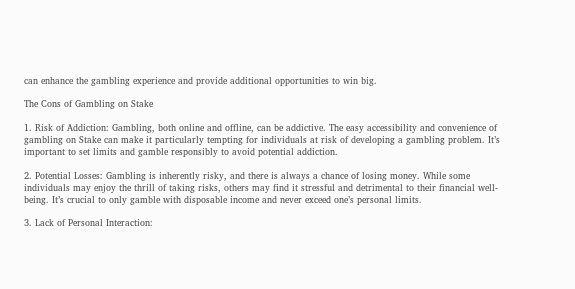can enhance the gambling experience and provide additional opportunities to win big.

The Cons of Gambling on Stake

1. Risk of Addiction: Gambling, both online and offline, can be addictive. The easy accessibility and convenience of gambling on Stake can make it particularly tempting for individuals at risk of developing a gambling problem. It’s important to set limits and gamble responsibly to avoid potential addiction.

2. Potential Losses: Gambling is inherently risky, and there is always a chance of losing money. While some individuals may enjoy the thrill of taking risks, others may find it stressful and detrimental to their financial well-being. It’s crucial to only gamble with disposable income and never exceed one’s personal limits.

3. Lack of Personal Interaction: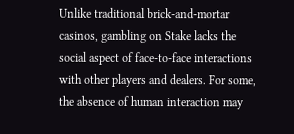Unlike traditional brick-and-mortar casinos, gambling on Stake lacks the social aspect of face-to-face interactions with other players and dealers. For some, the absence of human interaction may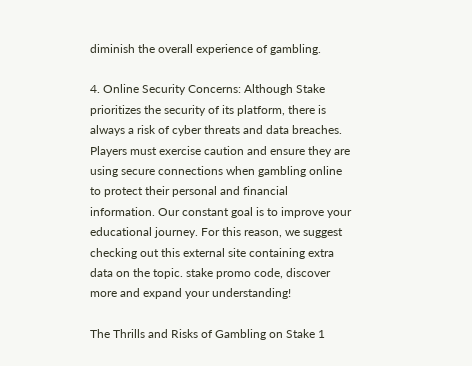diminish the overall experience of gambling.

4. Online Security Concerns: Although Stake prioritizes the security of its platform, there is always a risk of cyber threats and data breaches. Players must exercise caution and ensure they are using secure connections when gambling online to protect their personal and financial information. Our constant goal is to improve your educational journey. For this reason, we suggest checking out this external site containing extra data on the topic. stake promo code, discover more and expand your understanding!

The Thrills and Risks of Gambling on Stake 1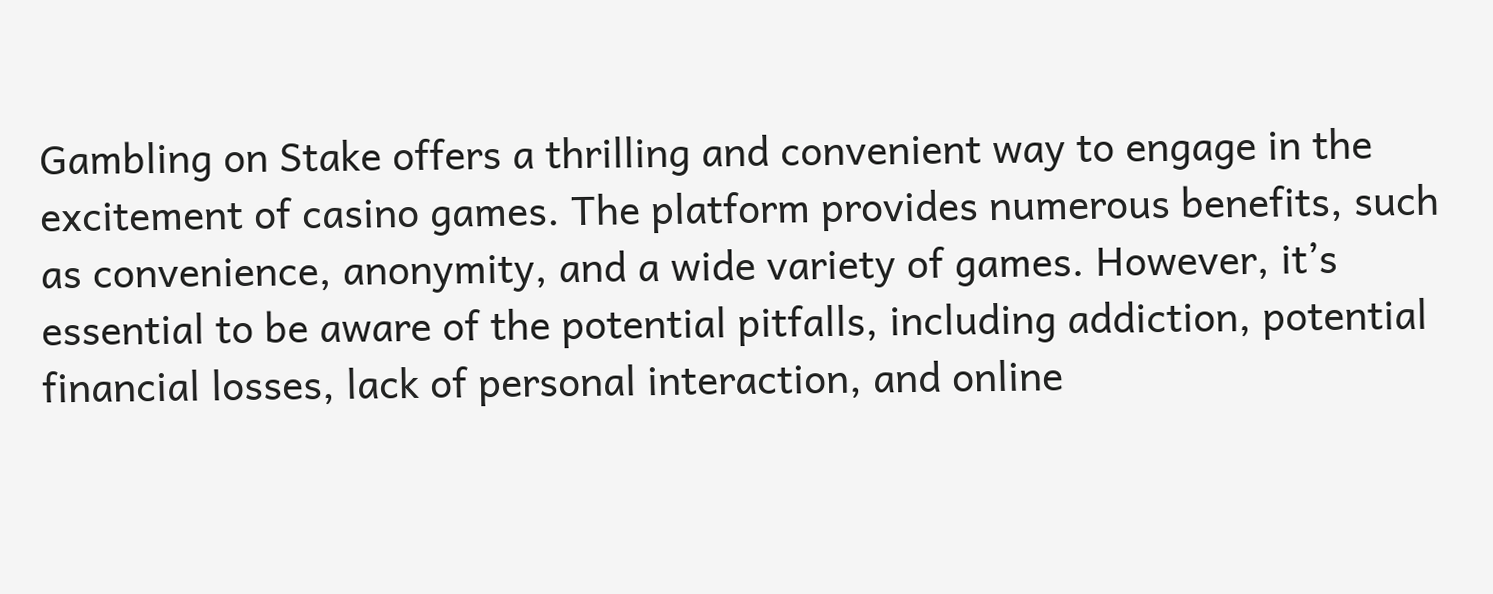Gambling on Stake offers a thrilling and convenient way to engage in the excitement of casino games. The platform provides numerous benefits, such as convenience, anonymity, and a wide variety of games. However, it’s essential to be aware of the potential pitfalls, including addiction, potential financial losses, lack of personal interaction, and online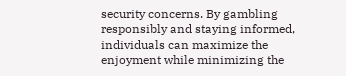security concerns. By gambling responsibly and staying informed, individuals can maximize the enjoyment while minimizing the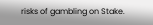risks of gambling on Stake.